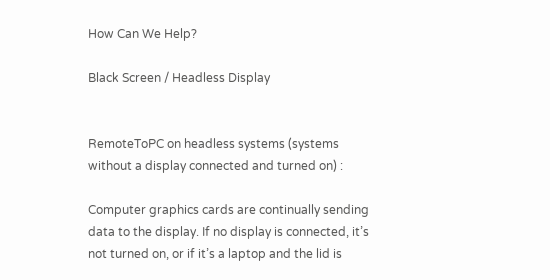How Can We Help?

Black Screen / Headless Display


RemoteToPC on headless systems (systems without a display connected and turned on) :

Computer graphics cards are continually sending data to the display. If no display is connected, it’s not turned on, or if it’s a laptop and the lid is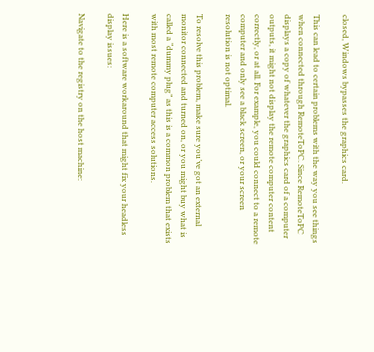closed, Windows bypasses the graphics card.

This can lead to certain problems with the way you see things when connected through RemoteToPC. Since RemoteToPC displays a copy of whatever the graphics card of a computer outputs, it might not display the remote computer content correctly, or at all. For example, you could connect to a remote computer and only see a black screen, or your screen resolution is not optimal.

To resolve this problem, make sure you’ve got an external monitor connected and turned on, or you might buy what is called a “dummy plug” as this is a common problem that exists with most remote computer access solutions.

Here is a software workaround that might fix your headless display issues:

Navigate to the registry on the host machine: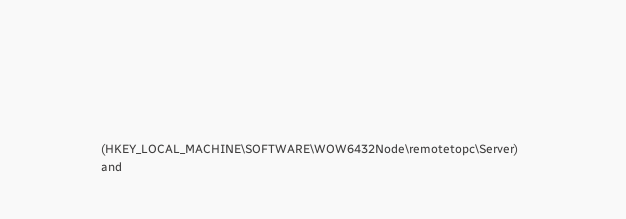(HKEY_LOCAL_MACHINE\SOFTWARE\WOW6432Node\remotetopc\Server) and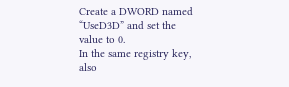Create a DWORD named “UseD3D” and set the value to 0.
In the same registry key, also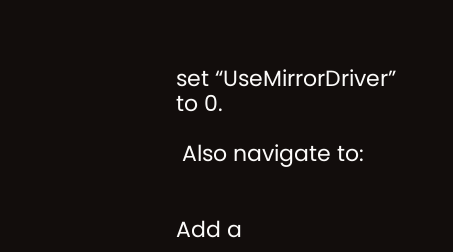set “UseMirrorDriver” to 0.

 Also navigate to:


Add a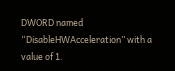DWORD named “DisableHWAcceleration” with a value of 1.